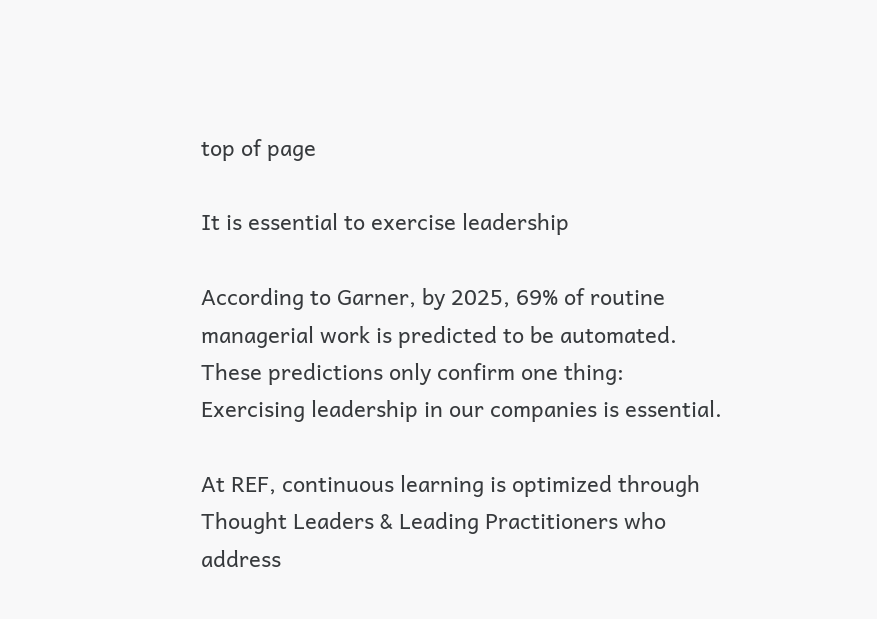top of page

It is essential to exercise leadership

According to Garner, by 2025, 69% of routine managerial work is predicted to be automated. These predictions only confirm one thing: Exercising leadership in our companies is essential.

At REF, continuous learning is optimized through Thought Leaders & Leading Practitioners who address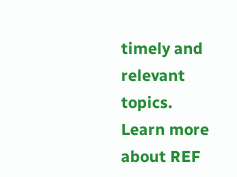timely and relevant topics. Learn more about REF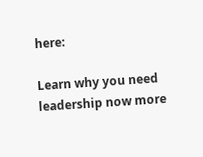here:

Learn why you need leadership now more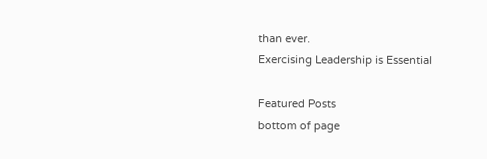than ever.
Exercising Leadership is Essential

Featured Posts
bottom of page